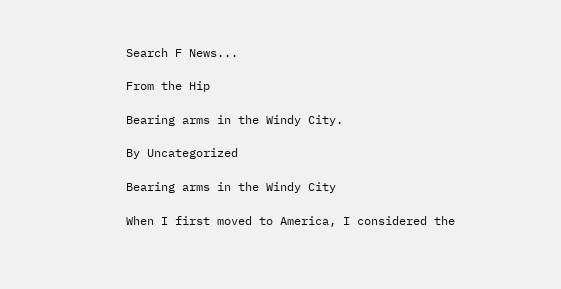Search F News...

From the Hip

Bearing arms in the Windy City.

By Uncategorized

Bearing arms in the Windy City

When I first moved to America, I considered the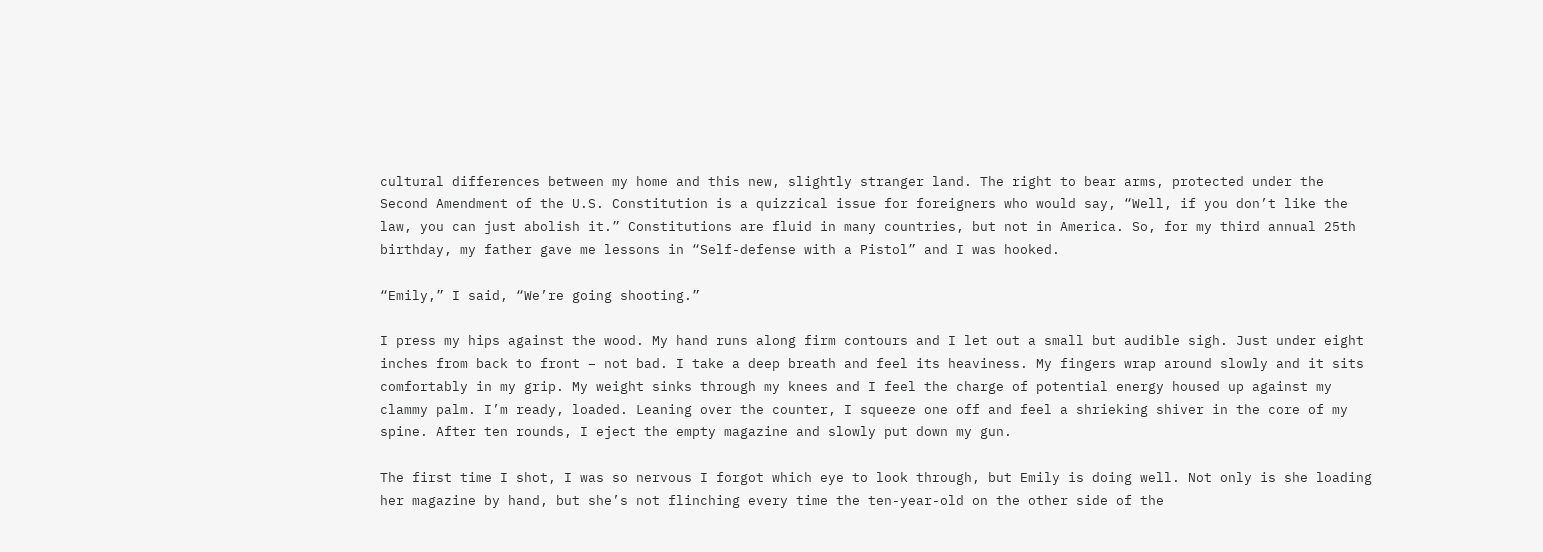cultural differences between my home and this new, slightly stranger land. The right to bear arms, protected under the Second Amendment of the U.S. Constitution is a quizzical issue for foreigners who would say, “Well, if you don’t like the law, you can just abolish it.” Constitutions are fluid in many countries, but not in America. So, for my third annual 25th birthday, my father gave me lessons in “Self-defense with a Pistol” and I was hooked.

“Emily,” I said, “We’re going shooting.”

I press my hips against the wood. My hand runs along firm contours and I let out a small but audible sigh. Just under eight inches from back to front – not bad. I take a deep breath and feel its heaviness. My fingers wrap around slowly and it sits comfortably in my grip. My weight sinks through my knees and I feel the charge of potential energy housed up against my clammy palm. I’m ready, loaded. Leaning over the counter, I squeeze one off and feel a shrieking shiver in the core of my spine. After ten rounds, I eject the empty magazine and slowly put down my gun.

The first time I shot, I was so nervous I forgot which eye to look through, but Emily is doing well. Not only is she loading her magazine by hand, but she’s not flinching every time the ten-year-old on the other side of the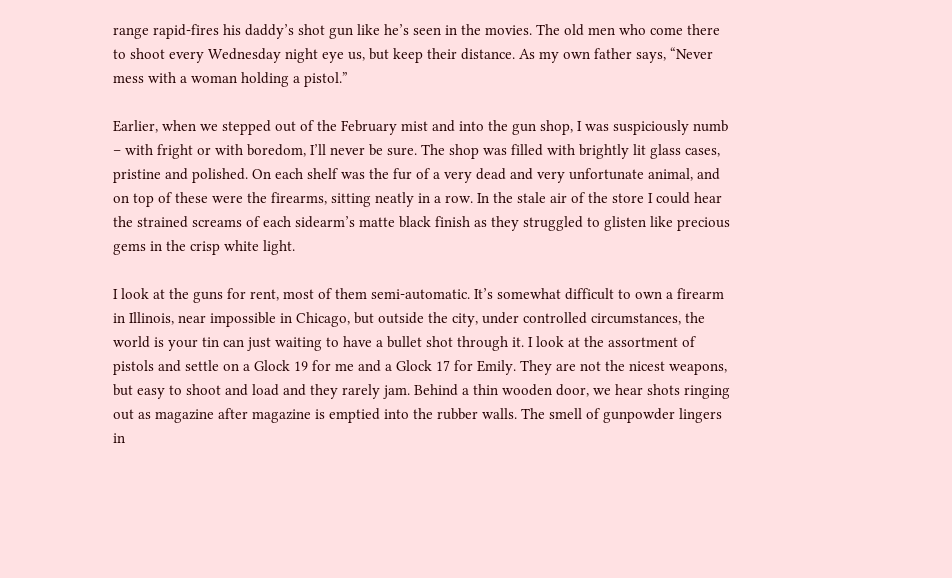range rapid-fires his daddy’s shot gun like he’s seen in the movies. The old men who come there to shoot every Wednesday night eye us, but keep their distance. As my own father says, “Never mess with a woman holding a pistol.”

Earlier, when we stepped out of the February mist and into the gun shop, I was suspiciously numb – with fright or with boredom, I’ll never be sure. The shop was filled with brightly lit glass cases, pristine and polished. On each shelf was the fur of a very dead and very unfortunate animal, and on top of these were the firearms, sitting neatly in a row. In the stale air of the store I could hear the strained screams of each sidearm’s matte black finish as they struggled to glisten like precious gems in the crisp white light.

I look at the guns for rent, most of them semi-automatic. It’s somewhat difficult to own a firearm in Illinois, near impossible in Chicago, but outside the city, under controlled circumstances, the world is your tin can just waiting to have a bullet shot through it. I look at the assortment of pistols and settle on a Glock 19 for me and a Glock 17 for Emily. They are not the nicest weapons, but easy to shoot and load and they rarely jam. Behind a thin wooden door, we hear shots ringing out as magazine after magazine is emptied into the rubber walls. The smell of gunpowder lingers in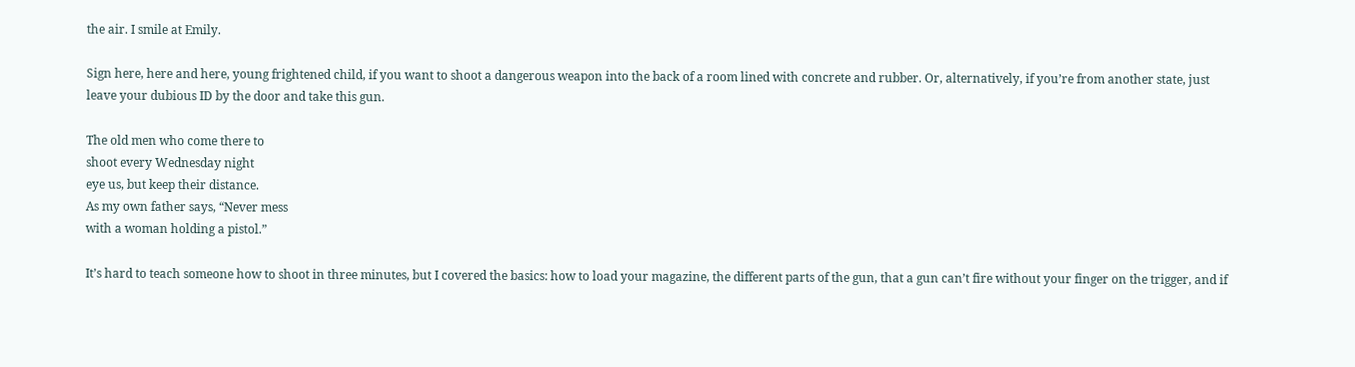the air. I smile at Emily.

Sign here, here and here, young frightened child, if you want to shoot a dangerous weapon into the back of a room lined with concrete and rubber. Or, alternatively, if you’re from another state, just leave your dubious ID by the door and take this gun.

The old men who come there to
shoot every Wednesday night
eye us, but keep their distance.
As my own father says, “Never mess
with a woman holding a pistol.”

It’s hard to teach someone how to shoot in three minutes, but I covered the basics: how to load your magazine, the different parts of the gun, that a gun can’t fire without your finger on the trigger, and if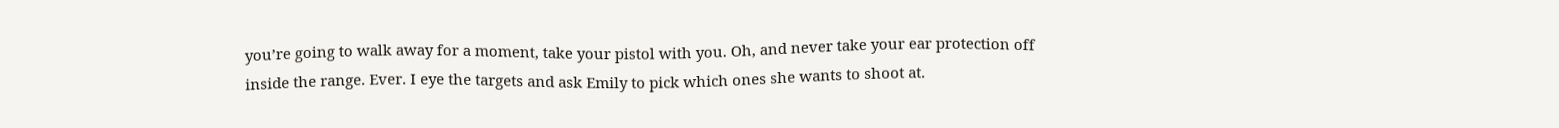you’re going to walk away for a moment, take your pistol with you. Oh, and never take your ear protection off inside the range. Ever. I eye the targets and ask Emily to pick which ones she wants to shoot at.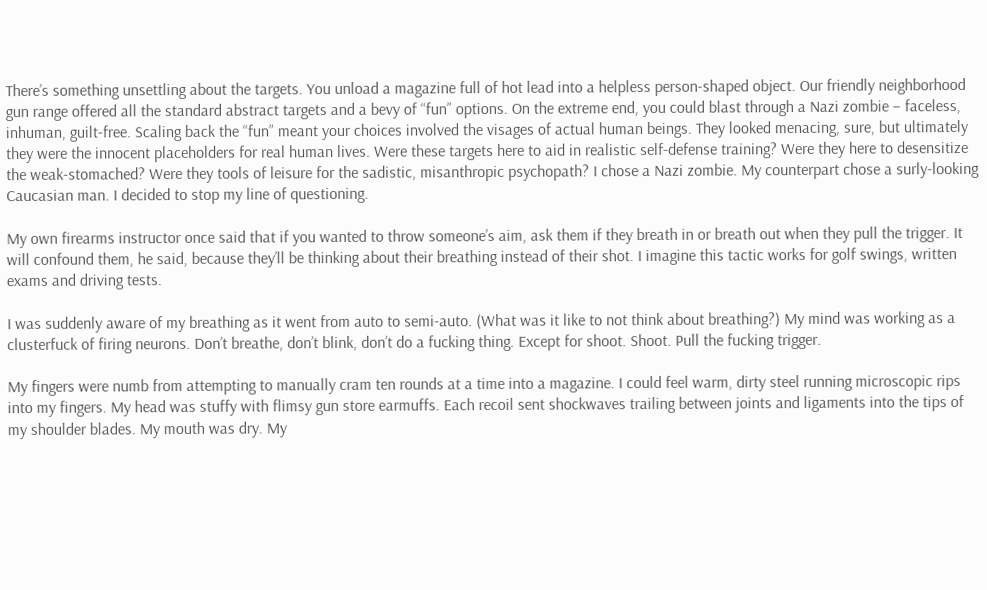There’s something unsettling about the targets. You unload a magazine full of hot lead into a helpless person-shaped object. Our friendly neighborhood gun range offered all the standard abstract targets and a bevy of “fun” options. On the extreme end, you could blast through a Nazi zombie – faceless, inhuman, guilt-free. Scaling back the “fun” meant your choices involved the visages of actual human beings. They looked menacing, sure, but ultimately they were the innocent placeholders for real human lives. Were these targets here to aid in realistic self-defense training? Were they here to desensitize the weak-stomached? Were they tools of leisure for the sadistic, misanthropic psychopath? I chose a Nazi zombie. My counterpart chose a surly-looking Caucasian man. I decided to stop my line of questioning.

My own firearms instructor once said that if you wanted to throw someone’s aim, ask them if they breath in or breath out when they pull the trigger. It will confound them, he said, because they’ll be thinking about their breathing instead of their shot. I imagine this tactic works for golf swings, written exams and driving tests.

I was suddenly aware of my breathing as it went from auto to semi-auto. (What was it like to not think about breathing?) My mind was working as a clusterfuck of firing neurons. Don’t breathe, don’t blink, don’t do a fucking thing. Except for shoot. Shoot. Pull the fucking trigger.

My fingers were numb from attempting to manually cram ten rounds at a time into a magazine. I could feel warm, dirty steel running microscopic rips into my fingers. My head was stuffy with flimsy gun store earmuffs. Each recoil sent shockwaves trailing between joints and ligaments into the tips of my shoulder blades. My mouth was dry. My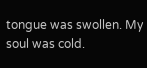tongue was swollen. My soul was cold.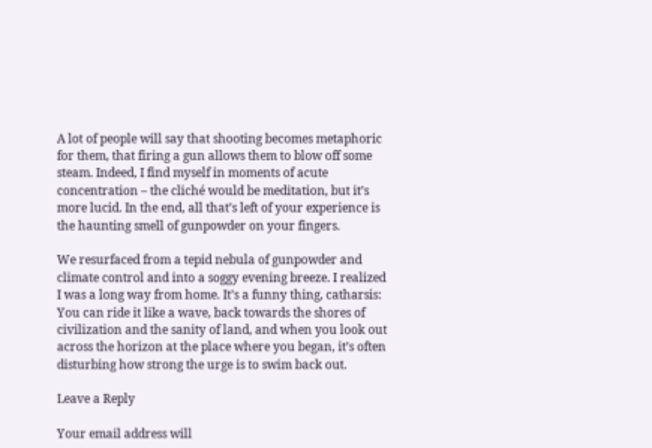A lot of people will say that shooting becomes metaphoric for them, that firing a gun allows them to blow off some steam. Indeed, I find myself in moments of acute concentration – the cliché would be meditation, but it’s more lucid. In the end, all that’s left of your experience is the haunting smell of gunpowder on your fingers.

We resurfaced from a tepid nebula of gunpowder and climate control and into a soggy evening breeze. I realized I was a long way from home. It’s a funny thing, catharsis: You can ride it like a wave, back towards the shores of civilization and the sanity of land, and when you look out across the horizon at the place where you began, it’s often disturbing how strong the urge is to swim back out.

Leave a Reply

Your email address will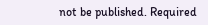not be published. Required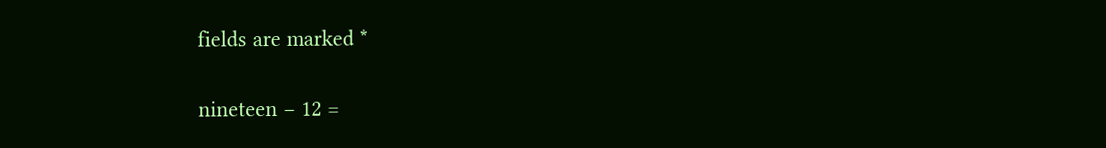fields are marked *

nineteen − 12 =